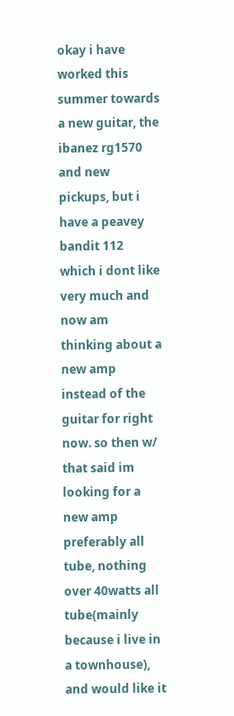okay i have worked this summer towards a new guitar, the ibanez rg1570 and new pickups, but i have a peavey bandit 112 which i dont like very much and now am thinking about a new amp instead of the guitar for right now. so then w/ that said im looking for a new amp preferably all tube, nothing over 40watts all tube(mainly because i live in a townhouse), and would like it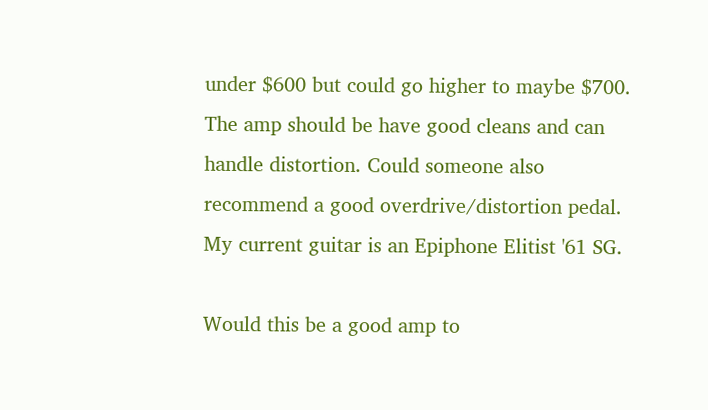under $600 but could go higher to maybe $700. The amp should be have good cleans and can handle distortion. Could someone also recommend a good overdrive/distortion pedal.
My current guitar is an Epiphone Elitist '61 SG.

Would this be a good amp to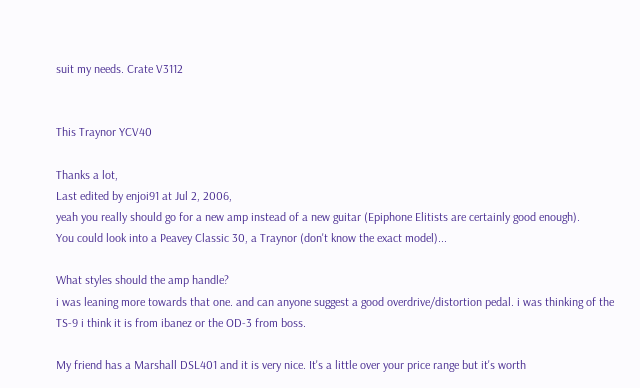suit my needs. Crate V3112


This Traynor YCV40

Thanks a lot,
Last edited by enjoi91 at Jul 2, 2006,
yeah you really should go for a new amp instead of a new guitar (Epiphone Elitists are certainly good enough).
You could look into a Peavey Classic 30, a Traynor (don't know the exact model)...

What styles should the amp handle?
i was leaning more towards that one. and can anyone suggest a good overdrive/distortion pedal. i was thinking of the TS-9 i think it is from ibanez or the OD-3 from boss.

My friend has a Marshall DSL401 and it is very nice. It's a little over your price range but it's worth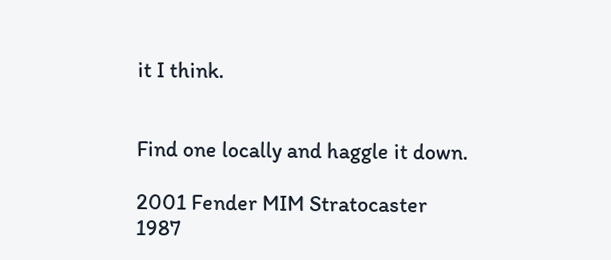it I think.


Find one locally and haggle it down.

2001 Fender MIM Stratocaster
1987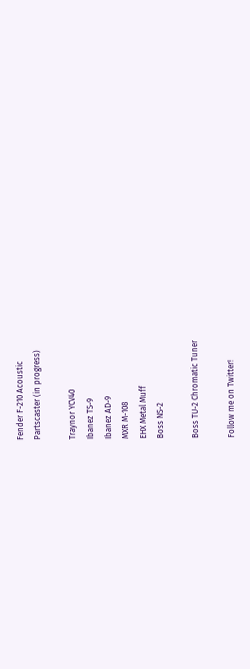Fender F-210 Acoustic
Partscaster (in progress)

Traynor YCV40
Ibanez TS-9
Ibanez AD-9
MXR M-108
EHX Metal Muff
Boss NS-2

Boss TU-2 Chromatic Tuner

Follow me on Twitter!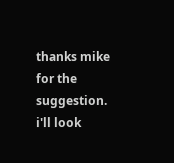thanks mike for the suggestion. i'll look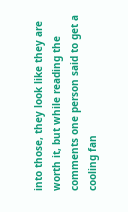into those, they look like they are worth it, but while reading the comments one person said to get a cooling fan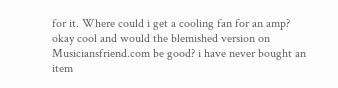for it. Where could i get a cooling fan for an amp?
okay cool and would the blemished version on Musiciansfriend.com be good? i have never bought an item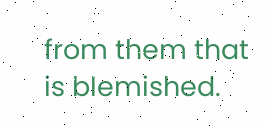from them that is blemished.